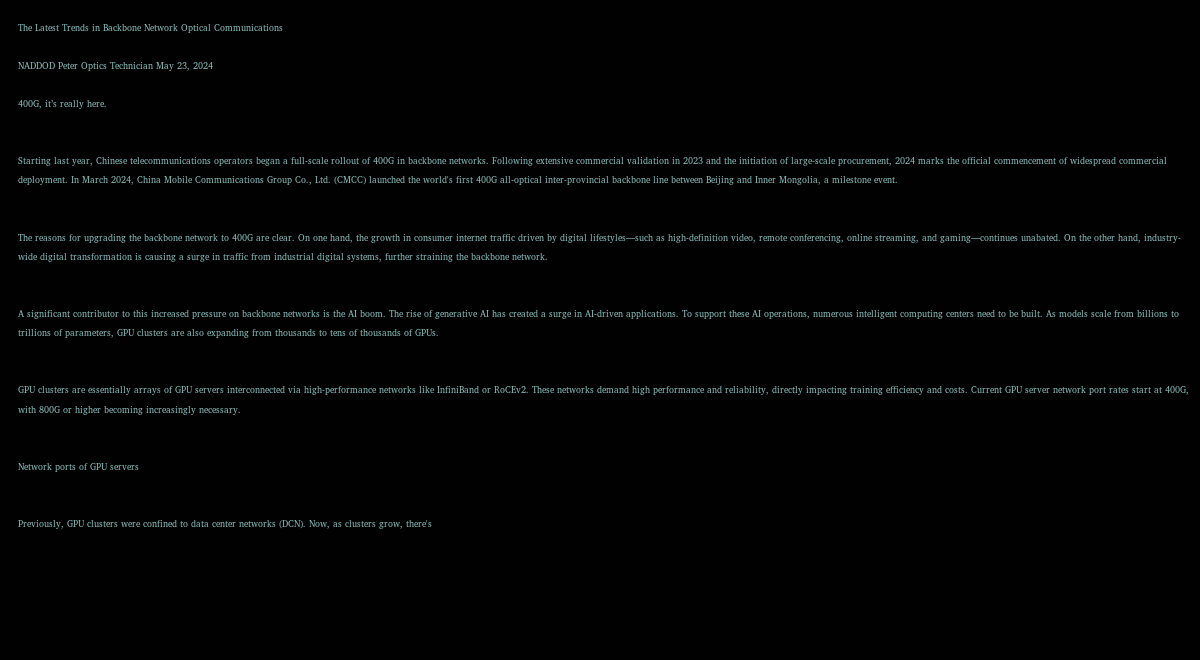The Latest Trends in Backbone Network Optical Communications

NADDOD Peter Optics Technician May 23, 2024

400G, it’s really here.


Starting last year, Chinese telecommunications operators began a full-scale rollout of 400G in backbone networks. Following extensive commercial validation in 2023 and the initiation of large-scale procurement, 2024 marks the official commencement of widespread commercial deployment. In March 2024, China Mobile Communications Group Co., Ltd. (CMCC) launched the world's first 400G all-optical inter-provincial backbone line between Beijing and Inner Mongolia, a milestone event.


The reasons for upgrading the backbone network to 400G are clear. On one hand, the growth in consumer internet traffic driven by digital lifestyles—such as high-definition video, remote conferencing, online streaming, and gaming—continues unabated. On the other hand, industry-wide digital transformation is causing a surge in traffic from industrial digital systems, further straining the backbone network.


A significant contributor to this increased pressure on backbone networks is the AI boom. The rise of generative AI has created a surge in AI-driven applications. To support these AI operations, numerous intelligent computing centers need to be built. As models scale from billions to trillions of parameters, GPU clusters are also expanding from thousands to tens of thousands of GPUs.


GPU clusters are essentially arrays of GPU servers interconnected via high-performance networks like InfiniBand or RoCEv2. These networks demand high performance and reliability, directly impacting training efficiency and costs. Current GPU server network port rates start at 400G, with 800G or higher becoming increasingly necessary.


Network ports of GPU servers


Previously, GPU clusters were confined to data center networks (DCN). Now, as clusters grow, there's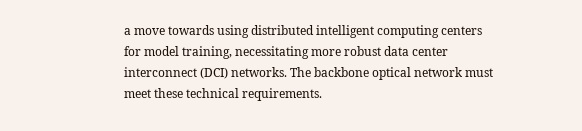a move towards using distributed intelligent computing centers for model training, necessitating more robust data center interconnect (DCI) networks. The backbone optical network must meet these technical requirements.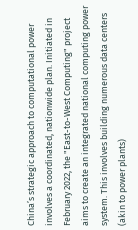China’s strategic approach to computational power involves a coordinated, nationwide plan. Initiated in February 2022, the "East-to-West Computing" project aims to create an integrated national computing power system. This involves building numerous data centers (akin to power plants)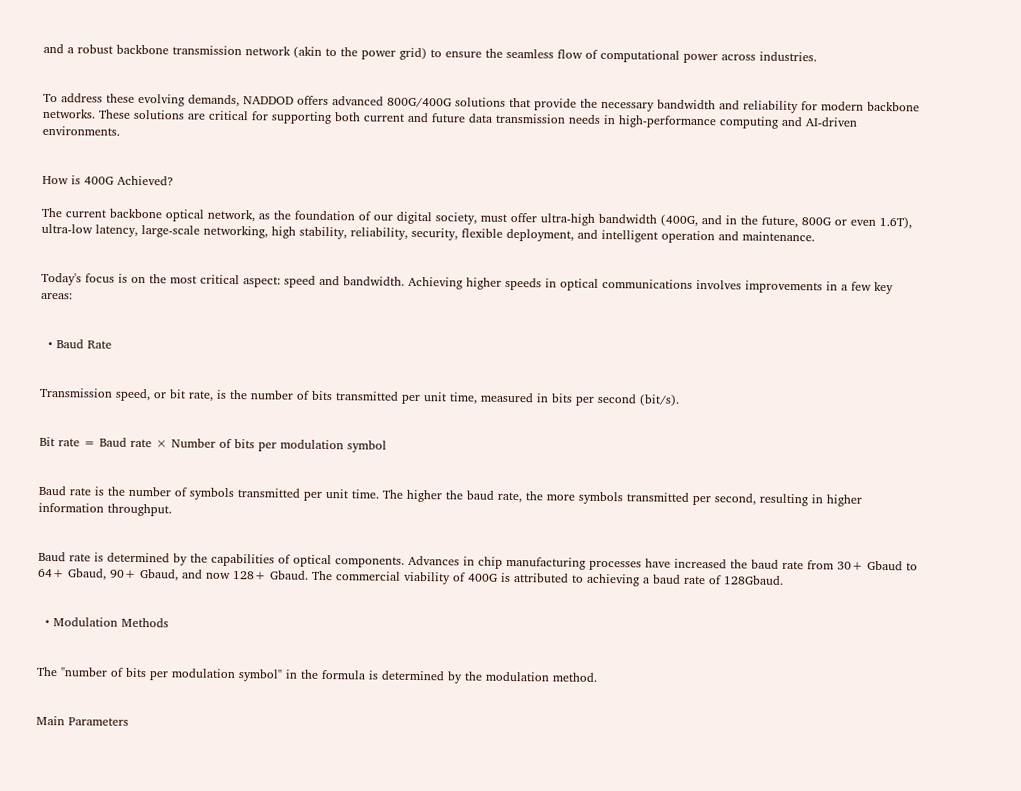and a robust backbone transmission network (akin to the power grid) to ensure the seamless flow of computational power across industries.


To address these evolving demands, NADDOD offers advanced 800G/400G solutions that provide the necessary bandwidth and reliability for modern backbone networks. These solutions are critical for supporting both current and future data transmission needs in high-performance computing and AI-driven environments.


How is 400G Achieved?

The current backbone optical network, as the foundation of our digital society, must offer ultra-high bandwidth (400G, and in the future, 800G or even 1.6T), ultra-low latency, large-scale networking, high stability, reliability, security, flexible deployment, and intelligent operation and maintenance.


Today's focus is on the most critical aspect: speed and bandwidth. Achieving higher speeds in optical communications involves improvements in a few key areas:


  • Baud Rate


Transmission speed, or bit rate, is the number of bits transmitted per unit time, measured in bits per second (bit/s).


Bit rate = Baud rate × Number of bits per modulation symbol


Baud rate is the number of symbols transmitted per unit time. The higher the baud rate, the more symbols transmitted per second, resulting in higher information throughput.


Baud rate is determined by the capabilities of optical components. Advances in chip manufacturing processes have increased the baud rate from 30+ Gbaud to 64+ Gbaud, 90+ Gbaud, and now 128+ Gbaud. The commercial viability of 400G is attributed to achieving a baud rate of 128Gbaud.


  • Modulation Methods


The "number of bits per modulation symbol" in the formula is determined by the modulation method.


Main Parameters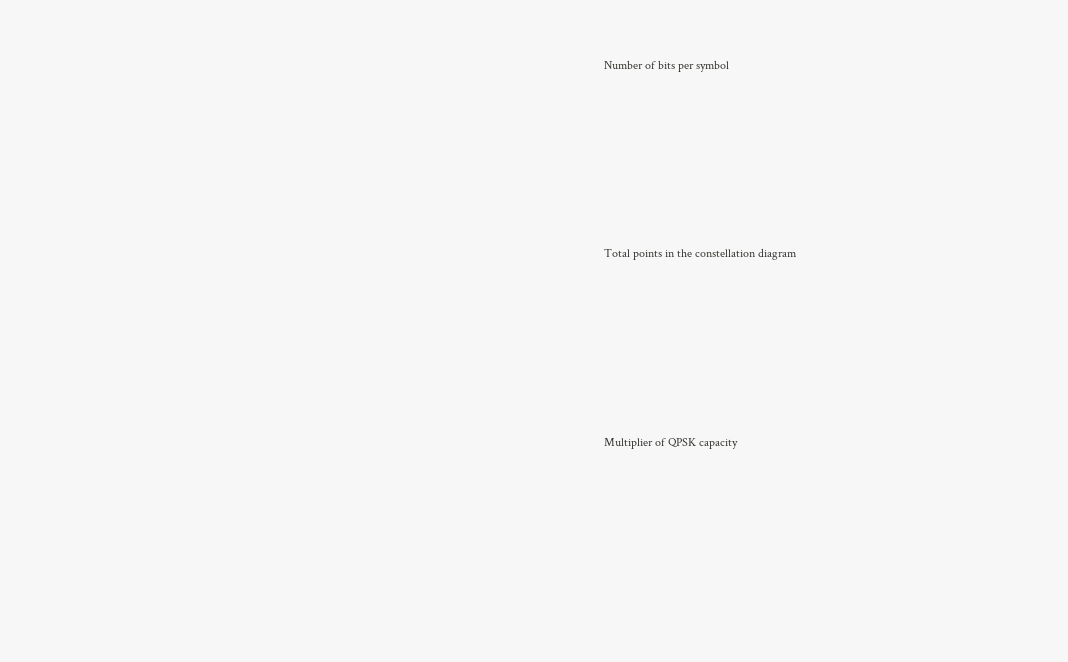Number of bits per symbol







Total points in the constellation diagram







Multiplier of QPSK capacity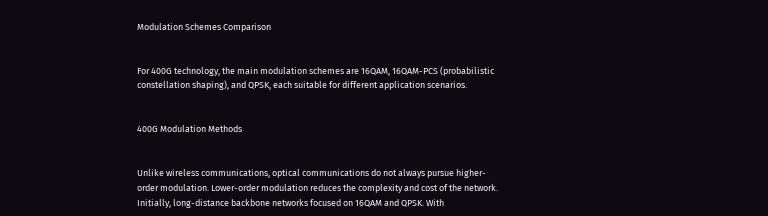Modulation Schemes Comparison


For 400G technology, the main modulation schemes are 16QAM, 16QAM-PCS (probabilistic constellation shaping), and QPSK, each suitable for different application scenarios.


400G Modulation Methods


Unlike wireless communications, optical communications do not always pursue higher-order modulation. Lower-order modulation reduces the complexity and cost of the network. Initially, long-distance backbone networks focused on 16QAM and QPSK. With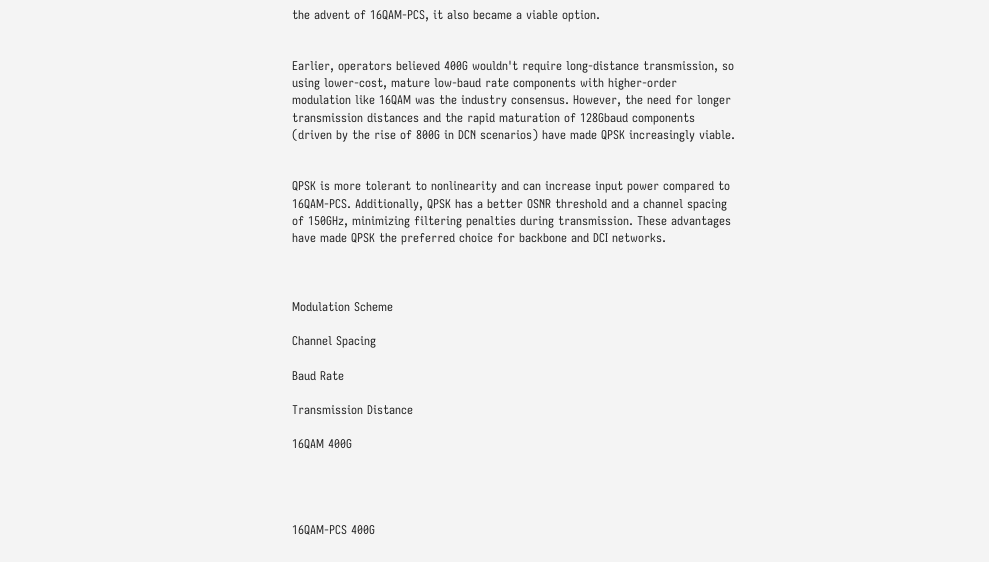the advent of 16QAM-PCS, it also became a viable option.


Earlier, operators believed 400G wouldn't require long-distance transmission, so using lower-cost, mature low-baud rate components with higher-order modulation like 16QAM was the industry consensus. However, the need for longer transmission distances and the rapid maturation of 128Gbaud components (driven by the rise of 800G in DCN scenarios) have made QPSK increasingly viable.


QPSK is more tolerant to nonlinearity and can increase input power compared to 16QAM-PCS. Additionally, QPSK has a better OSNR threshold and a channel spacing of 150GHz, minimizing filtering penalties during transmission. These advantages have made QPSK the preferred choice for backbone and DCI networks.



Modulation Scheme

Channel Spacing

Baud Rate

Transmission Distance

16QAM 400G




16QAM-PCS 400G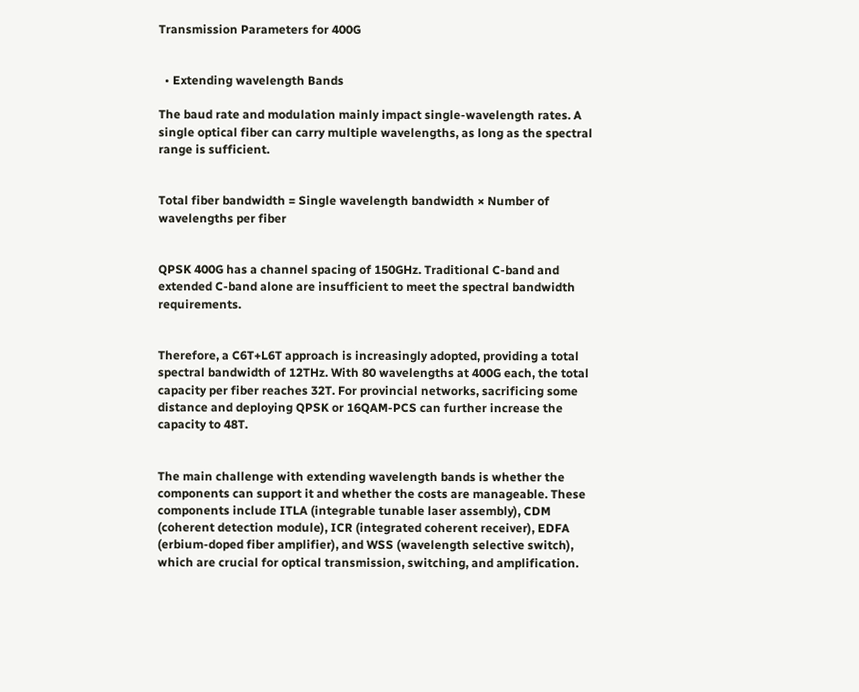Transmission Parameters for 400G


  • Extending wavelength Bands

The baud rate and modulation mainly impact single-wavelength rates. A single optical fiber can carry multiple wavelengths, as long as the spectral range is sufficient.


Total fiber bandwidth = Single wavelength bandwidth × Number of wavelengths per fiber


QPSK 400G has a channel spacing of 150GHz. Traditional C-band and extended C-band alone are insufficient to meet the spectral bandwidth requirements.


Therefore, a C6T+L6T approach is increasingly adopted, providing a total spectral bandwidth of 12THz. With 80 wavelengths at 400G each, the total capacity per fiber reaches 32T. For provincial networks, sacrificing some distance and deploying QPSK or 16QAM-PCS can further increase the capacity to 48T.


The main challenge with extending wavelength bands is whether the components can support it and whether the costs are manageable. These components include ITLA (integrable tunable laser assembly), CDM (coherent detection module), ICR (integrated coherent receiver), EDFA (erbium-doped fiber amplifier), and WSS (wavelength selective switch), which are crucial for optical transmission, switching, and amplification.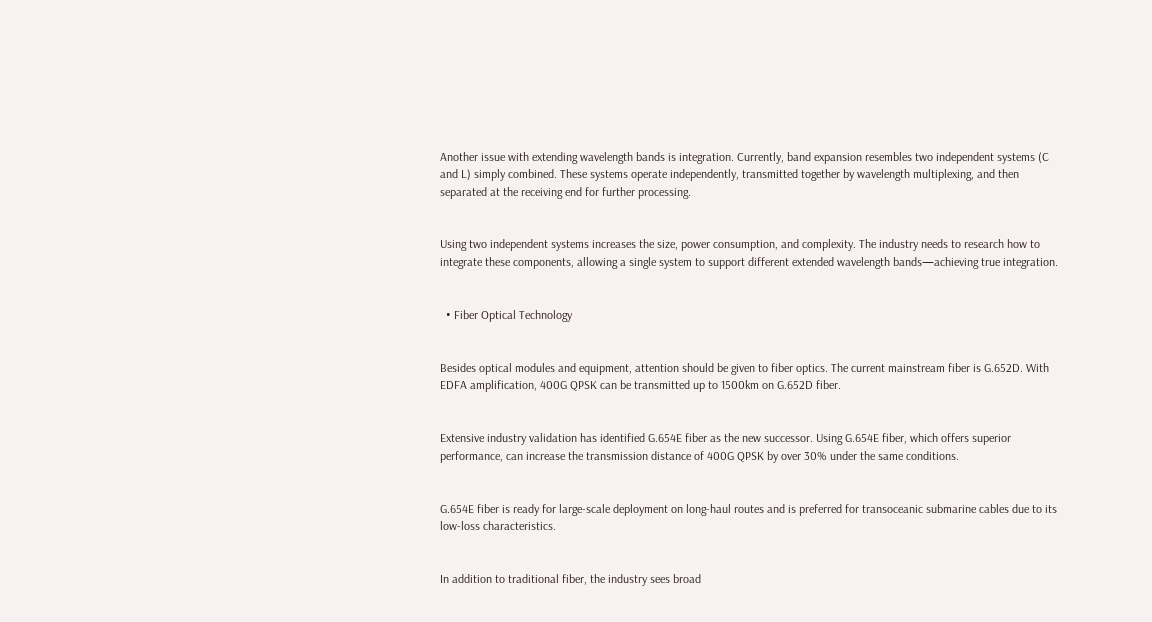Another issue with extending wavelength bands is integration. Currently, band expansion resembles two independent systems (C and L) simply combined. These systems operate independently, transmitted together by wavelength multiplexing, and then separated at the receiving end for further processing.


Using two independent systems increases the size, power consumption, and complexity. The industry needs to research how to integrate these components, allowing a single system to support different extended wavelength bands—achieving true integration.


  • Fiber Optical Technology


Besides optical modules and equipment, attention should be given to fiber optics. The current mainstream fiber is G.652D. With EDFA amplification, 400G QPSK can be transmitted up to 1500km on G.652D fiber.


Extensive industry validation has identified G.654E fiber as the new successor. Using G.654E fiber, which offers superior performance, can increase the transmission distance of 400G QPSK by over 30% under the same conditions.


G.654E fiber is ready for large-scale deployment on long-haul routes and is preferred for transoceanic submarine cables due to its low-loss characteristics.


In addition to traditional fiber, the industry sees broad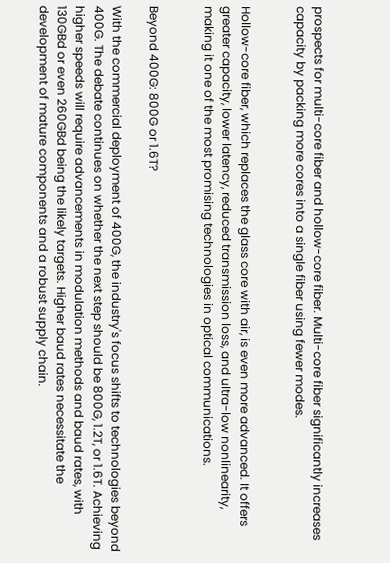prospects for multi-core fiber and hollow-core fiber. Multi-core fiber significantly increases capacity by packing more cores into a single fiber using fewer modes.


Hollow-core fiber, which replaces the glass core with air, is even more advanced. It offers greater capacity, lower latency, reduced transmission loss, and ultra-low nonlinearity, making it one of the most promising technologies in optical communications.


Beyond 400G: 800G or 1.6T?

With the commercial deployment of 400G, the industry's focus shifts to technologies beyond 400G. The debate continues on whether the next step should be 800G, 1.2T, or 1.6T. Achieving higher speeds will require advancements in modulation methods and baud rates, with 130GBd or even 260GBd being the likely targets. Higher baud rates necessitate the development of mature components and a robust supply chain.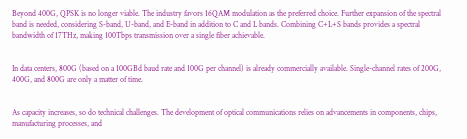Beyond 400G, QPSK is no longer viable. The industry favors 16QAM modulation as the preferred choice. Further expansion of the spectral band is needed, considering S-band, U-band, and E-band in addition to C and L bands. Combining C+L+S bands provides a spectral bandwidth of 17THz, making 100Tbps transmission over a single fiber achievable.


In data centers, 800G (based on a 100GBd baud rate and 100G per channel) is already commercially available. Single-channel rates of 200G, 400G, and 800G are only a matter of time.


As capacity increases, so do technical challenges. The development of optical communications relies on advancements in components, chips, manufacturing processes, and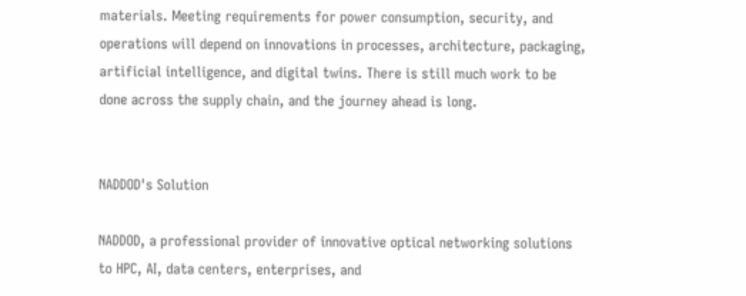materials. Meeting requirements for power consumption, security, and operations will depend on innovations in processes, architecture, packaging, artificial intelligence, and digital twins. There is still much work to be done across the supply chain, and the journey ahead is long.


NADDOD's Solution

NADDOD, a professional provider of innovative optical networking solutions to HPC, AI, data centers, enterprises, and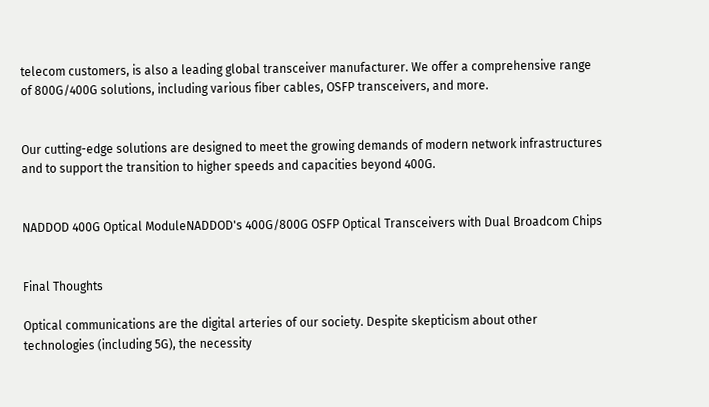telecom customers, is also a leading global transceiver manufacturer. We offer a comprehensive range of 800G/400G solutions, including various fiber cables, OSFP transceivers, and more.


Our cutting-edge solutions are designed to meet the growing demands of modern network infrastructures and to support the transition to higher speeds and capacities beyond 400G.


NADDOD 400G Optical ModuleNADDOD's 400G/800G OSFP Optical Transceivers with Dual Broadcom Chips


Final Thoughts

Optical communications are the digital arteries of our society. Despite skepticism about other technologies (including 5G), the necessity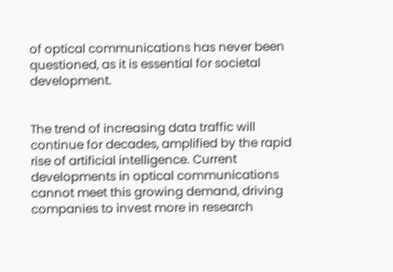of optical communications has never been questioned, as it is essential for societal development.


The trend of increasing data traffic will continue for decades, amplified by the rapid rise of artificial intelligence. Current developments in optical communications cannot meet this growing demand, driving companies to invest more in research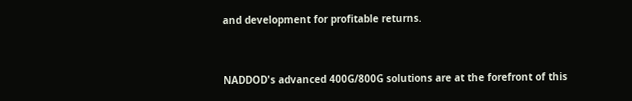and development for profitable returns.


NADDOD's advanced 400G/800G solutions are at the forefront of this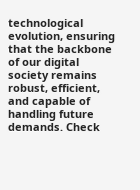technological evolution, ensuring that the backbone of our digital society remains robust, efficient, and capable of handling future demands. Check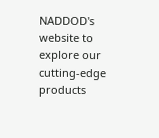NADDOD's website to explore our cutting-edge products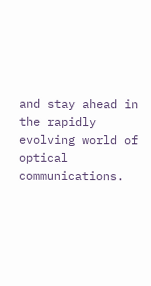and stay ahead in the rapidly evolving world of optical communications.